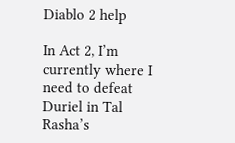Diablo 2 help

In Act 2, I’m currently where I need to defeat Duriel in Tal Rasha’s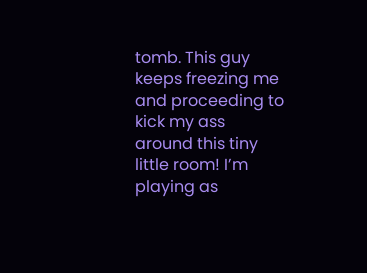tomb. This guy keeps freezing me and proceeding to kick my ass around this tiny little room! I’m playing as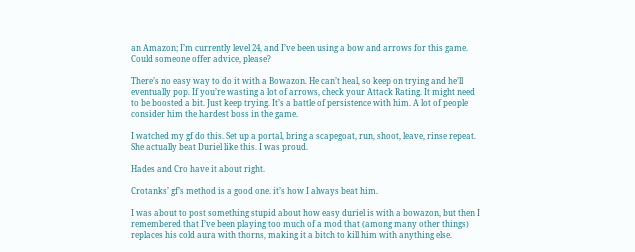an Amazon; I’m currently level 24, and I’ve been using a bow and arrows for this game. Could someone offer advice, please?

There’s no easy way to do it with a Bowazon. He can’t heal, so keep on trying and he’ll eventually pop. If you’re wasting a lot of arrows, check your Attack Rating. It might need to be boosted a bit. Just keep trying. It’s a battle of persistence with him. A lot of people consider him the hardest boss in the game.

I watched my gf do this. Set up a portal, bring a scapegoat, run, shoot, leave, rinse repeat. She actually beat Duriel like this. I was proud.

Hades and Cro have it about right.

Crotanks’ gf’s method is a good one. it’s how I always beat him.

I was about to post something stupid about how easy duriel is with a bowazon, but then I remembered that I’ve been playing too much of a mod that (among many other things) replaces his cold aura with thorns, making it a bitch to kill him with anything else.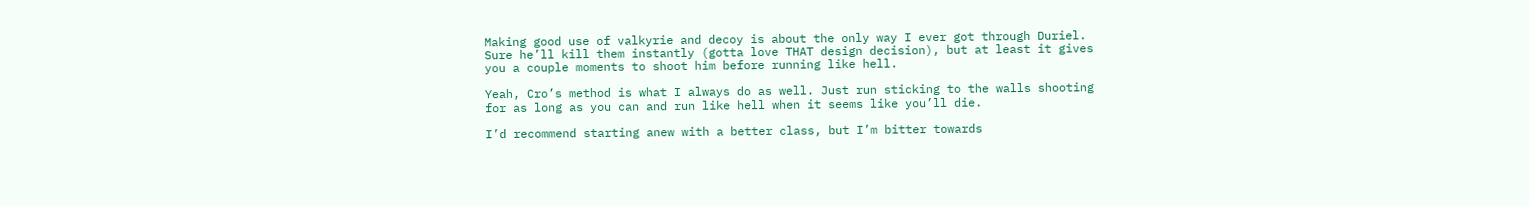Making good use of valkyrie and decoy is about the only way I ever got through Duriel. Sure he’ll kill them instantly (gotta love THAT design decision), but at least it gives you a couple moments to shoot him before running like hell.

Yeah, Cro’s method is what I always do as well. Just run sticking to the walls shooting for as long as you can and run like hell when it seems like you’ll die.

I’d recommend starting anew with a better class, but I’m bitter towards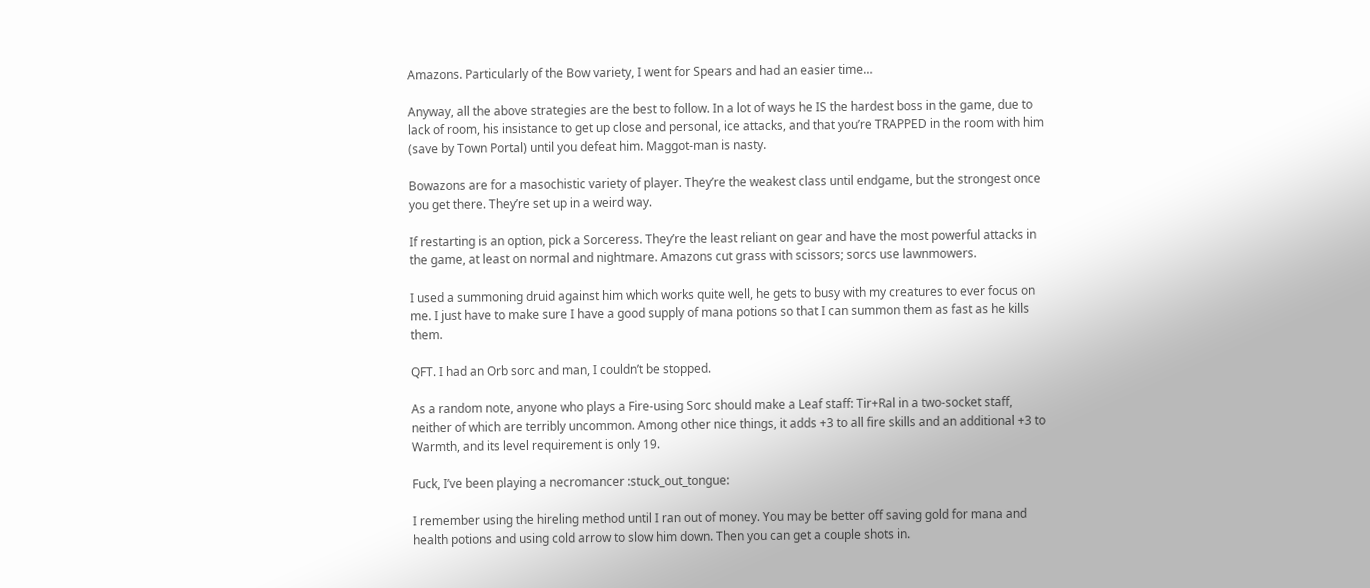Amazons. Particularly of the Bow variety, I went for Spears and had an easier time…

Anyway, all the above strategies are the best to follow. In a lot of ways he IS the hardest boss in the game, due to lack of room, his insistance to get up close and personal, ice attacks, and that you’re TRAPPED in the room with him (save by Town Portal) until you defeat him. Maggot-man is nasty.

Bowazons are for a masochistic variety of player. They’re the weakest class until endgame, but the strongest once you get there. They’re set up in a weird way.

If restarting is an option, pick a Sorceress. They’re the least reliant on gear and have the most powerful attacks in the game, at least on normal and nightmare. Amazons cut grass with scissors; sorcs use lawnmowers.

I used a summoning druid against him which works quite well, he gets to busy with my creatures to ever focus on me. I just have to make sure I have a good supply of mana potions so that I can summon them as fast as he kills them.

QFT. I had an Orb sorc and man, I couldn’t be stopped.

As a random note, anyone who plays a Fire-using Sorc should make a Leaf staff: Tir+Ral in a two-socket staff, neither of which are terribly uncommon. Among other nice things, it adds +3 to all fire skills and an additional +3 to Warmth, and its level requirement is only 19.

Fuck, I’ve been playing a necromancer :stuck_out_tongue:

I remember using the hireling method until I ran out of money. You may be better off saving gold for mana and health potions and using cold arrow to slow him down. Then you can get a couple shots in.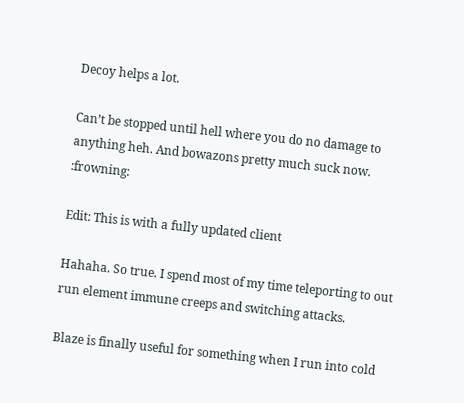Decoy helps a lot.

Can’t be stopped until hell where you do no damage to anything heh. And bowazons pretty much suck now. :frowning:

Edit: This is with a fully updated client

Hahaha. So true. I spend most of my time teleporting to out run element immune creeps and switching attacks.

Blaze is finally useful for something when I run into cold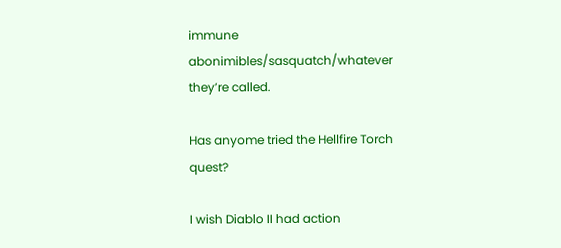immune abonimibles/sasquatch/whatever they’re called.

Has anyome tried the Hellfire Torch quest?

I wish Diablo II had action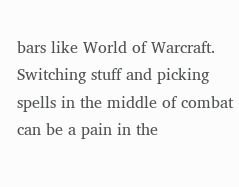bars like World of Warcraft. Switching stuff and picking spells in the middle of combat can be a pain in the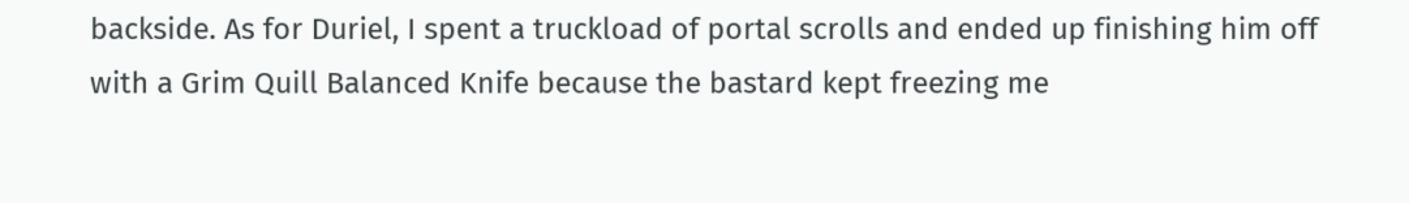backside. As for Duriel, I spent a truckload of portal scrolls and ended up finishing him off with a Grim Quill Balanced Knife because the bastard kept freezing me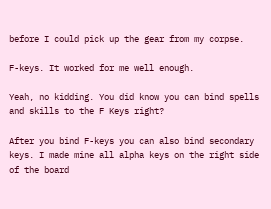before I could pick up the gear from my corpse.

F-keys. It worked for me well enough.

Yeah, no kidding. You did know you can bind spells and skills to the F Keys right?

After you bind F-keys you can also bind secondary keys. I made mine all alpha keys on the right side of the board